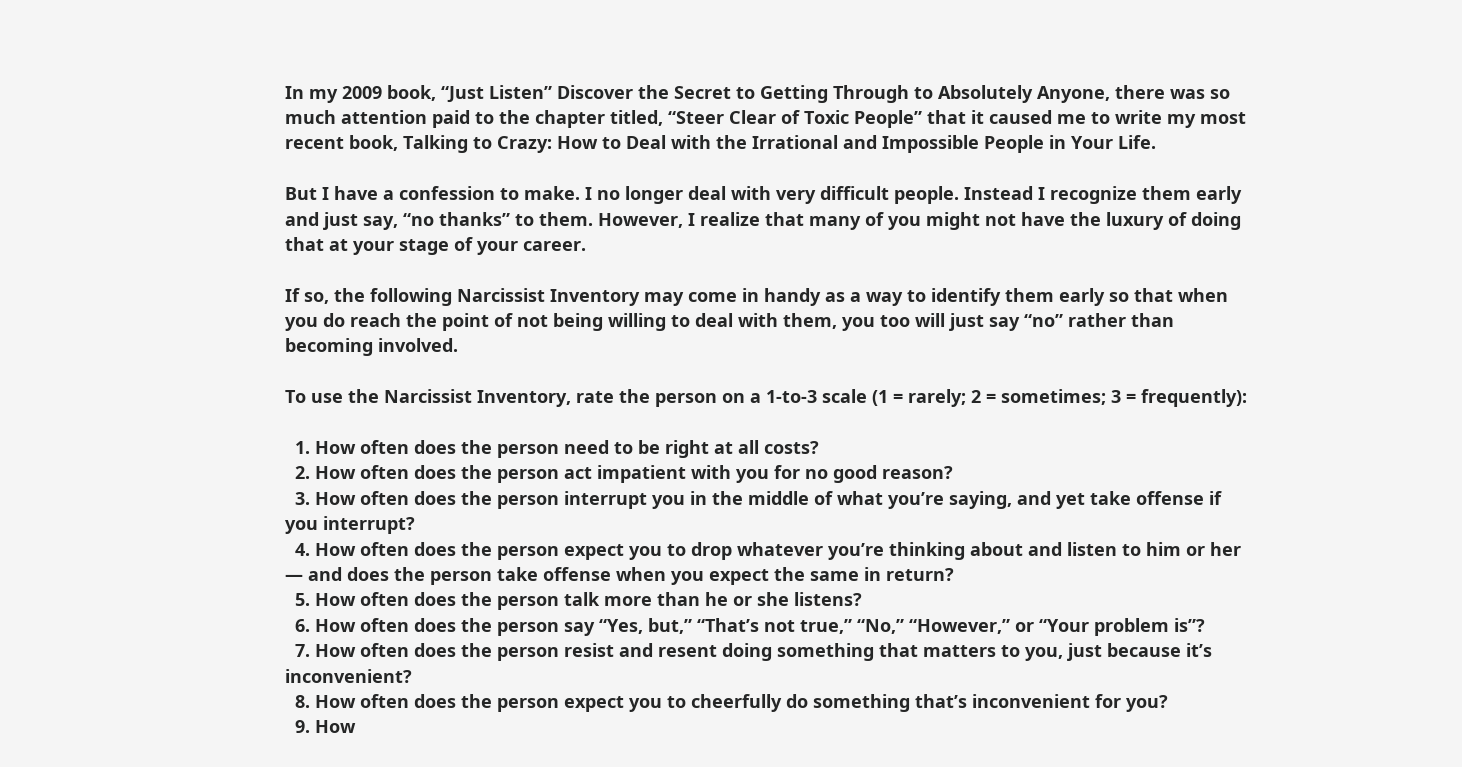In my 2009 book, “Just Listen” Discover the Secret to Getting Through to Absolutely Anyone, there was so much attention paid to the chapter titled, “Steer Clear of Toxic People” that it caused me to write my most recent book, Talking to Crazy: How to Deal with the Irrational and Impossible People in Your Life.

But I have a confession to make. I no longer deal with very difficult people. Instead I recognize them early and just say, “no thanks” to them. However, I realize that many of you might not have the luxury of doing that at your stage of your career.

If so, the following Narcissist Inventory may come in handy as a way to identify them early so that when you do reach the point of not being willing to deal with them, you too will just say “no” rather than becoming involved.

To use the Narcissist Inventory, rate the person on a 1-to-3 scale (1 = rarely; 2 = sometimes; 3 = frequently):

  1. How often does the person need to be right at all costs?
  2. How often does the person act impatient with you for no good reason?
  3. How often does the person interrupt you in the middle of what you’re saying, and yet take offense if you interrupt?
  4. How often does the person expect you to drop whatever you’re thinking about and listen to him or her — and does the person take offense when you expect the same in return?
  5. How often does the person talk more than he or she listens?
  6. How often does the person say “Yes, but,” “That’s not true,” “No,” “However,” or “Your problem is”?
  7. How often does the person resist and resent doing something that matters to you, just because it’s inconvenient?
  8. How often does the person expect you to cheerfully do something that’s inconvenient for you?
  9. How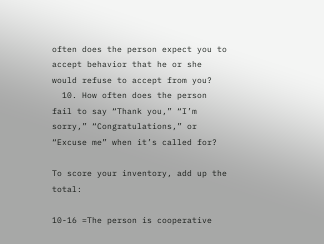often does the person expect you to accept behavior that he or she would refuse to accept from you?
  10. How often does the person fail to say “Thank you,” “I’m sorry,” “Congratulations,” or “Excuse me” when it’s called for?

To score your inventory, add up the total:

10-16 =The person is cooperative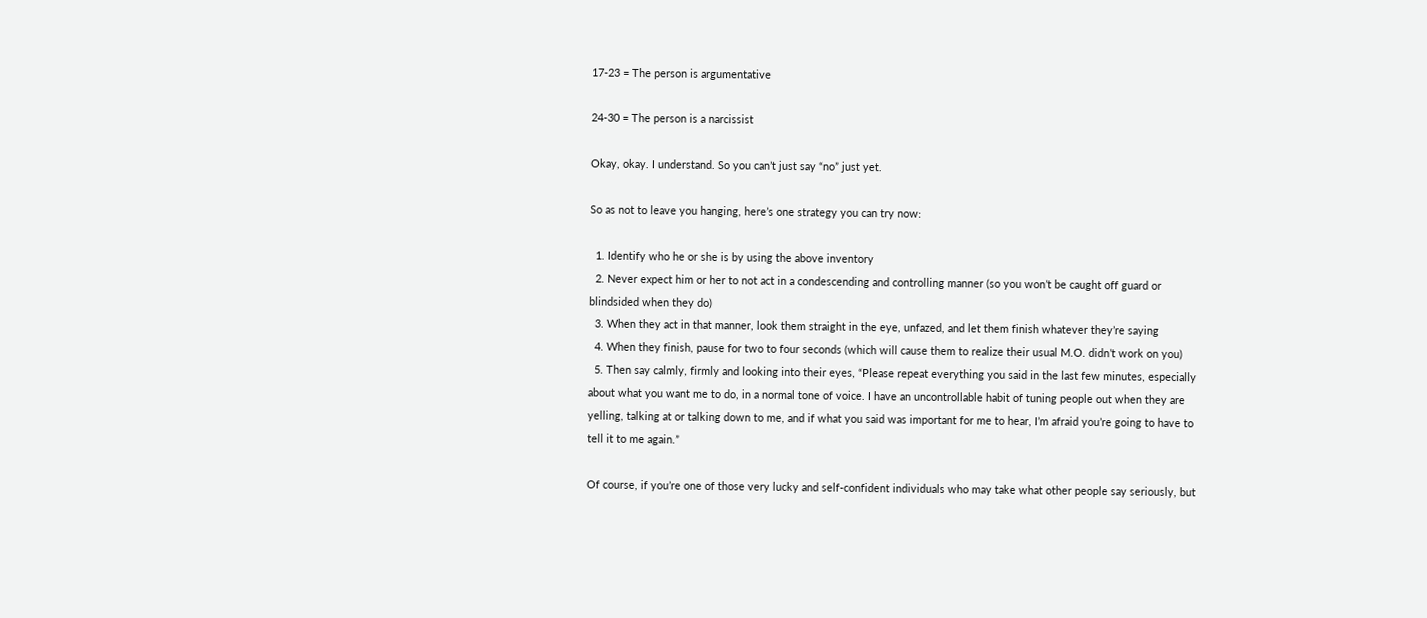17-23 = The person is argumentative

24-30 = The person is a narcissist

Okay, okay. I understand. So you can’t just say “no” just yet.

So as not to leave you hanging, here’s one strategy you can try now:

  1. Identify who he or she is by using the above inventory
  2. Never expect him or her to not act in a condescending and controlling manner (so you won’t be caught off guard or blindsided when they do)
  3. When they act in that manner, look them straight in the eye, unfazed, and let them finish whatever they’re saying
  4. When they finish, pause for two to four seconds (which will cause them to realize their usual M.O. didn’t work on you)
  5. Then say calmly, firmly and looking into their eyes, “Please repeat everything you said in the last few minutes, especially about what you want me to do, in a normal tone of voice. I have an uncontrollable habit of tuning people out when they are yelling, talking at or talking down to me, and if what you said was important for me to hear, I’m afraid you’re going to have to tell it to me again.”

Of course, if you’re one of those very lucky and self-confident individuals who may take what other people say seriously, but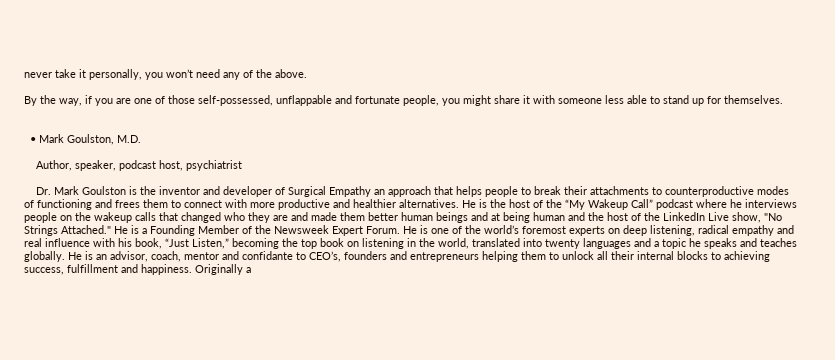never take it personally, you won’t need any of the above.

By the way, if you are one of those self-possessed, unflappable and fortunate people, you might share it with someone less able to stand up for themselves.


  • Mark Goulston, M.D.

    Author, speaker, podcast host, psychiatrist

    Dr. Mark Goulston is the inventor and developer of Surgical Empathy an approach that helps people to break their attachments to counterproductive modes of functioning and frees them to connect with more productive and healthier alternatives. He is the host of the “My Wakeup Call” podcast where he interviews people on the wakeup calls that changed who they are and made them better human beings and at being human and the host of the LinkedIn Live show, "No Strings Attached." He is a Founding Member of the Newsweek Expert Forum. He is one of the world’s foremost experts on deep listening, radical empathy and real influence with his book, “Just Listen,” becoming the top book on listening in the world, translated into twenty languages and a topic he speaks and teaches globally. He is an advisor, coach, mentor and confidante to CEO’s, founders and entrepreneurs helping them to unlock all their internal blocks to achieving success, fulfillment and happiness. Originally a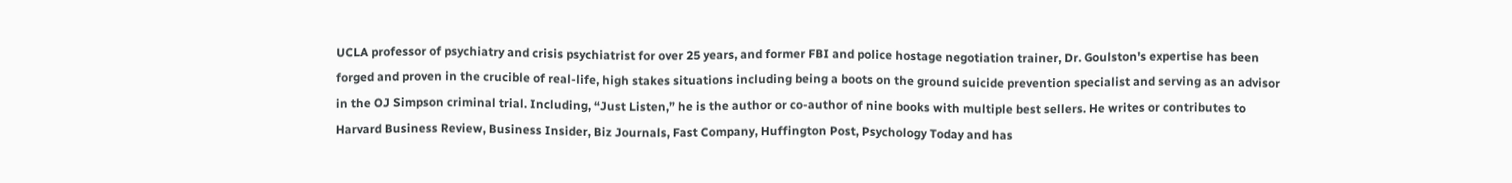UCLA professor of psychiatry and crisis psychiatrist for over 25 years, and former FBI and police hostage negotiation trainer, Dr. Goulston's expertise has been forged and proven in the crucible of real-life, high stakes situations including being a boots on the ground suicide prevention specialist and serving as an advisor in the OJ Simpson criminal trial. Including, “Just Listen,” he is the author or co-author of nine books with multiple best sellers. He writes or contributes to Harvard Business Review, Business Insider, Biz Journals, Fast Company, Huffington Post, Psychology Today and has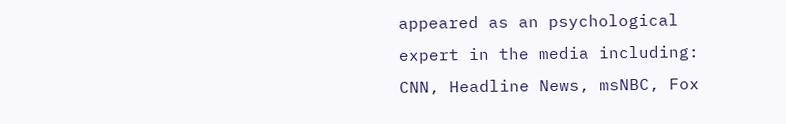appeared as an psychological expert in the media including: CNN, Headline News, msNBC, Fox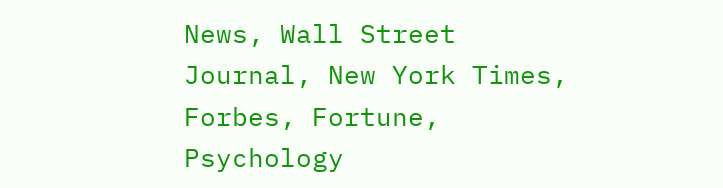News, Wall Street Journal, New York Times, Forbes, Fortune, Psychology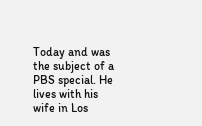Today and was the subject of a PBS special. He lives with his wife in Los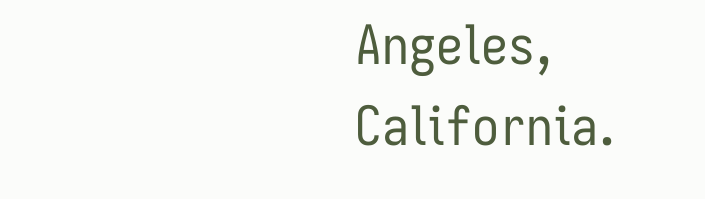Angeles, California.